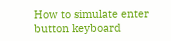How to simulate enter button keyboard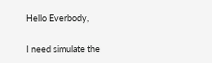Hello Everbody,

I need simulate the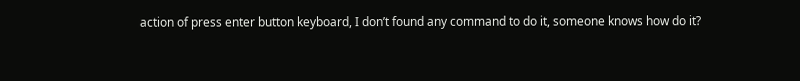action of press enter button keyboard, I don’t found any command to do it, someone knows how do it?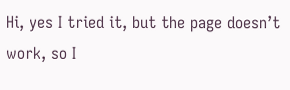Hi, yes I tried it, but the page doesn’t work, so I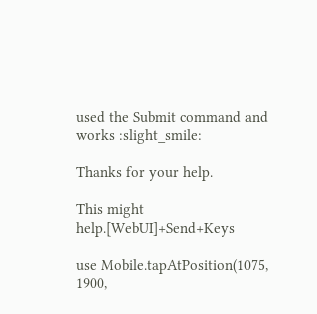used the Submit command and works :slight_smile:

Thanks for your help.

This might help.[WebUI]+Send+Keys

use Mobile.tapAtPosition(1075, 1900,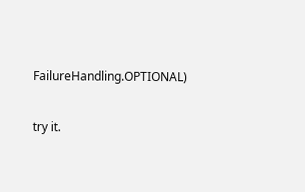FailureHandling.OPTIONAL)

try it.